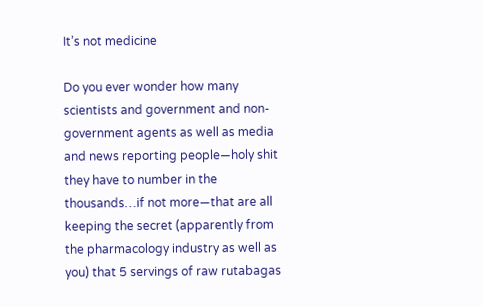It’s not medicine

Do you ever wonder how many scientists and government and non-government agents as well as media and news reporting people—holy shit they have to number in the thousands…if not more—that are all keeping the secret (apparently from the pharmacology industry as well as you) that 5 servings of raw rutabagas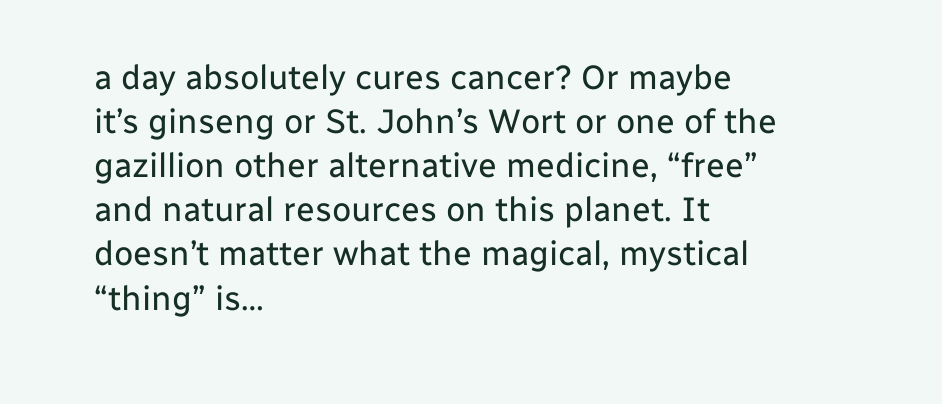a day absolutely cures cancer? Or maybe it’s ginseng or St. John’s Wort or one of the gazillion other alternative medicine, “free” and natural resources on this planet. It doesn’t matter what the magical, mystical “thing” is…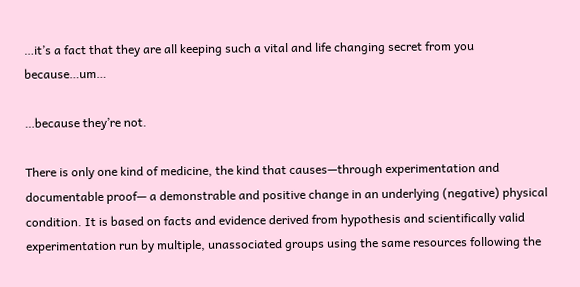…it’s a fact that they are all keeping such a vital and life changing secret from you because…um…

…because they’re not.

There is only one kind of medicine, the kind that causes—through experimentation and documentable proof— a demonstrable and positive change in an underlying (negative) physical condition. It is based on facts and evidence derived from hypothesis and scientifically valid experimentation run by multiple, unassociated groups using the same resources following the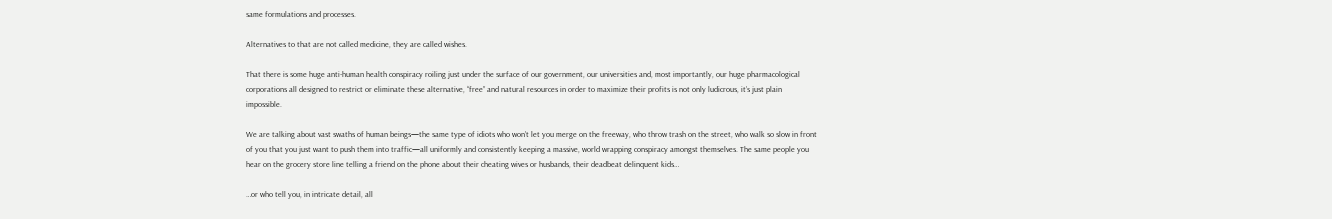same formulations and processes.

Alternatives to that are not called medicine, they are called wishes.

That there is some huge anti-human health conspiracy roiling just under the surface of our government, our universities and, most importantly, our huge pharmacological corporations all designed to restrict or eliminate these alternative, “free” and natural resources in order to maximize their profits is not only ludicrous, it’s just plain impossible.

We are talking about vast swaths of human beings—the same type of idiots who won’t let you merge on the freeway, who throw trash on the street, who walk so slow in front of you that you just want to push them into traffic—all uniformly and consistently keeping a massive, world wrapping conspiracy amongst themselves. The same people you hear on the grocery store line telling a friend on the phone about their cheating wives or husbands, their deadbeat delinquent kids…

…or who tell you, in intricate detail, all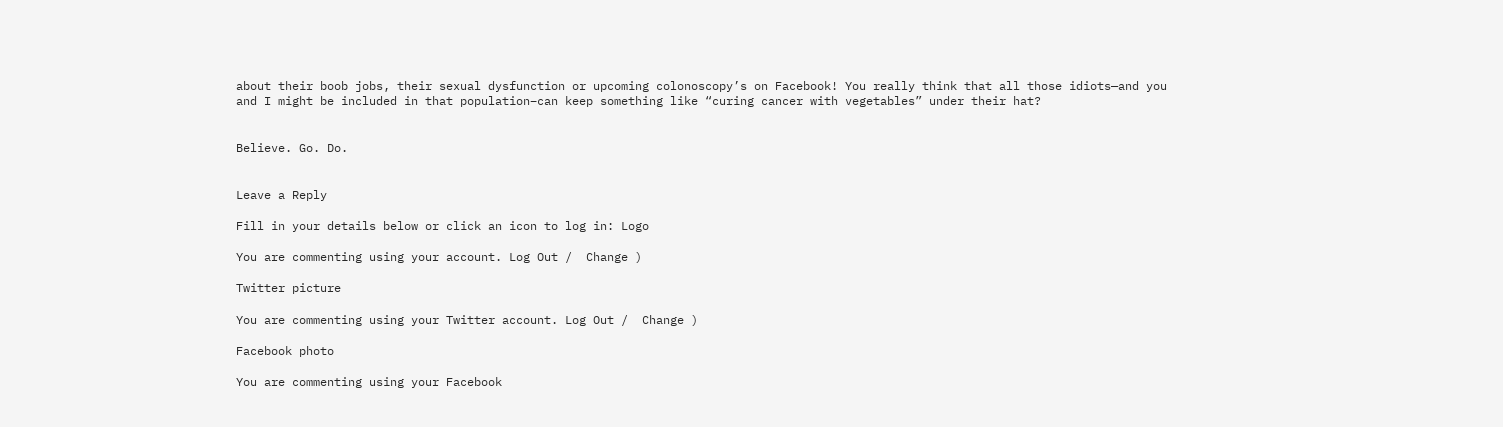about their boob jobs, their sexual dysfunction or upcoming colonoscopy’s on Facebook! You really think that all those idiots—and you and I might be included in that population–can keep something like “curing cancer with vegetables” under their hat?


Believe. Go. Do.


Leave a Reply

Fill in your details below or click an icon to log in: Logo

You are commenting using your account. Log Out /  Change )

Twitter picture

You are commenting using your Twitter account. Log Out /  Change )

Facebook photo

You are commenting using your Facebook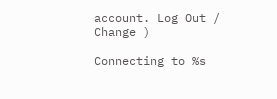account. Log Out /  Change )

Connecting to %s